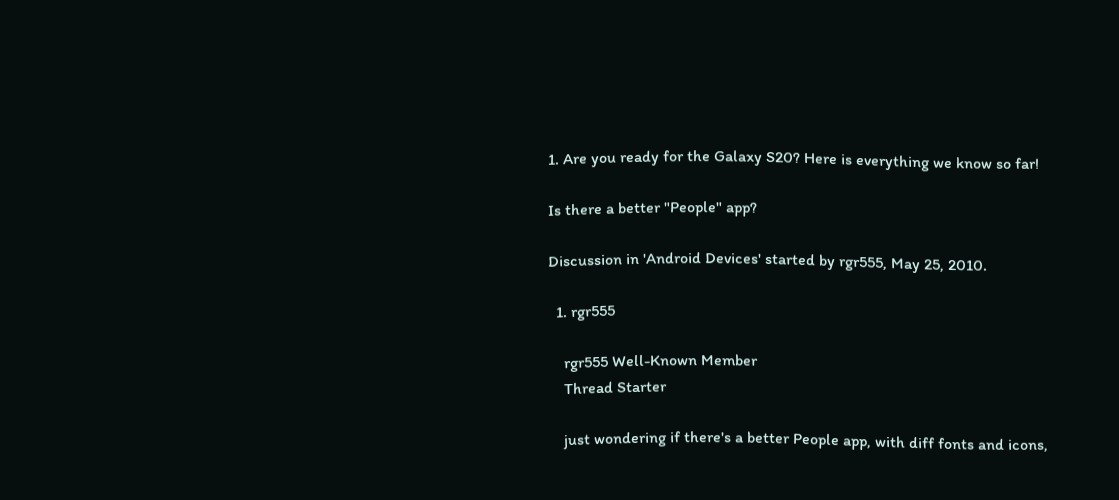1. Are you ready for the Galaxy S20? Here is everything we know so far!

Is there a better "People" app?

Discussion in 'Android Devices' started by rgr555, May 25, 2010.

  1. rgr555

    rgr555 Well-Known Member
    Thread Starter

    just wondering if there's a better People app, with diff fonts and icons,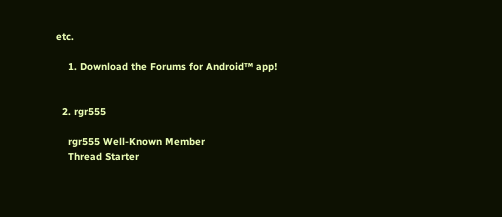etc.

    1. Download the Forums for Android™ app!


  2. rgr555

    rgr555 Well-Known Member
    Thread Starter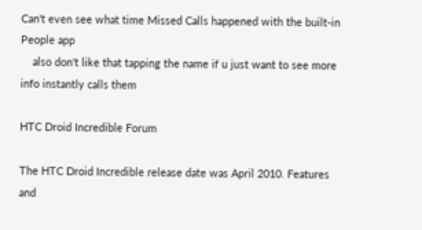Can't even see what time Missed Calls happened with the built-in People app
    also don't like that tapping the name if u just want to see more info instantly calls them

HTC Droid Incredible Forum

The HTC Droid Incredible release date was April 2010. Features and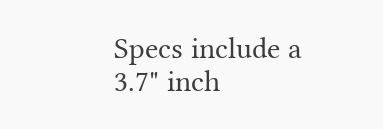Specs include a 3.7" inch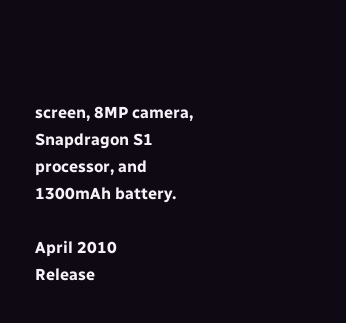screen, 8MP camera, Snapdragon S1 processor, and 1300mAh battery.

April 2010
Release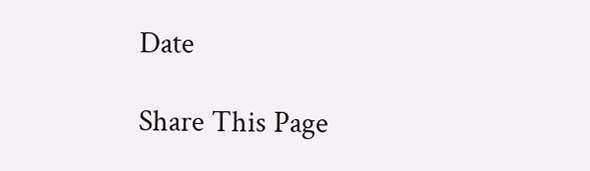Date

Share This Page